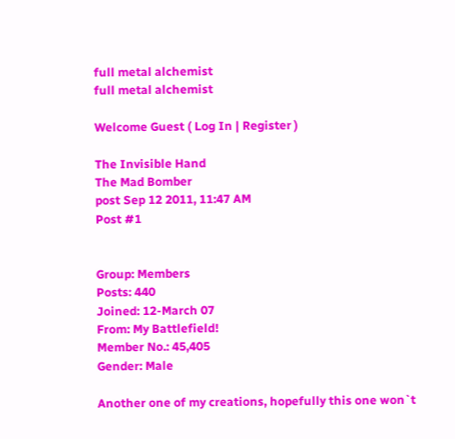full metal alchemist
full metal alchemist

Welcome Guest ( Log In | Register )

The Invisible Hand
The Mad Bomber
post Sep 12 2011, 11:47 AM
Post #1


Group: Members
Posts: 440
Joined: 12-March 07
From: My Battlefield!
Member No.: 45,405
Gender: Male

Another one of my creations, hopefully this one won`t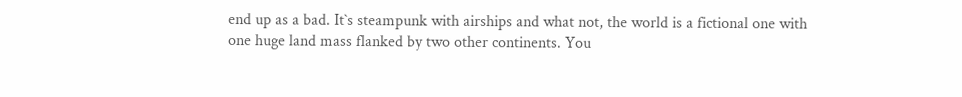end up as a bad. It`s steampunk with airships and what not, the world is a fictional one with one huge land mass flanked by two other continents. You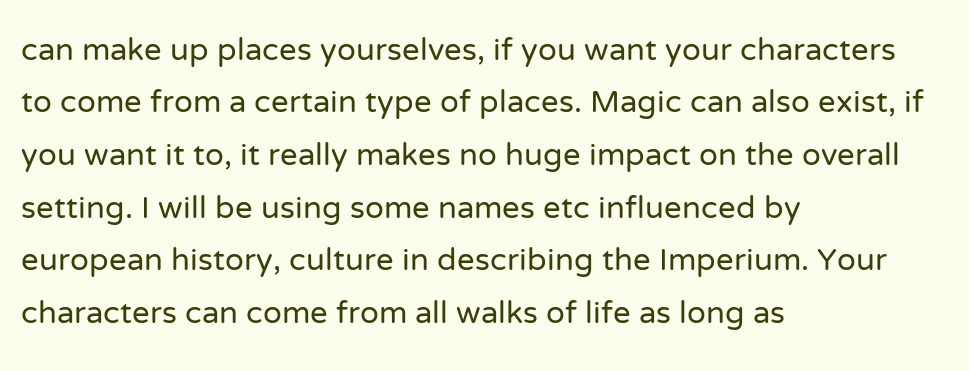can make up places yourselves, if you want your characters to come from a certain type of places. Magic can also exist, if you want it to, it really makes no huge impact on the overall setting. I will be using some names etc influenced by european history, culture in describing the Imperium. Your characters can come from all walks of life as long as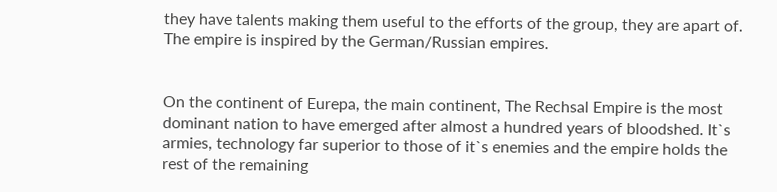they have talents making them useful to the efforts of the group, they are apart of. The empire is inspired by the German/Russian empires.


On the continent of Eurepa, the main continent, The Rechsal Empire is the most dominant nation to have emerged after almost a hundred years of bloodshed. It`s armies, technology far superior to those of it`s enemies and the empire holds the rest of the remaining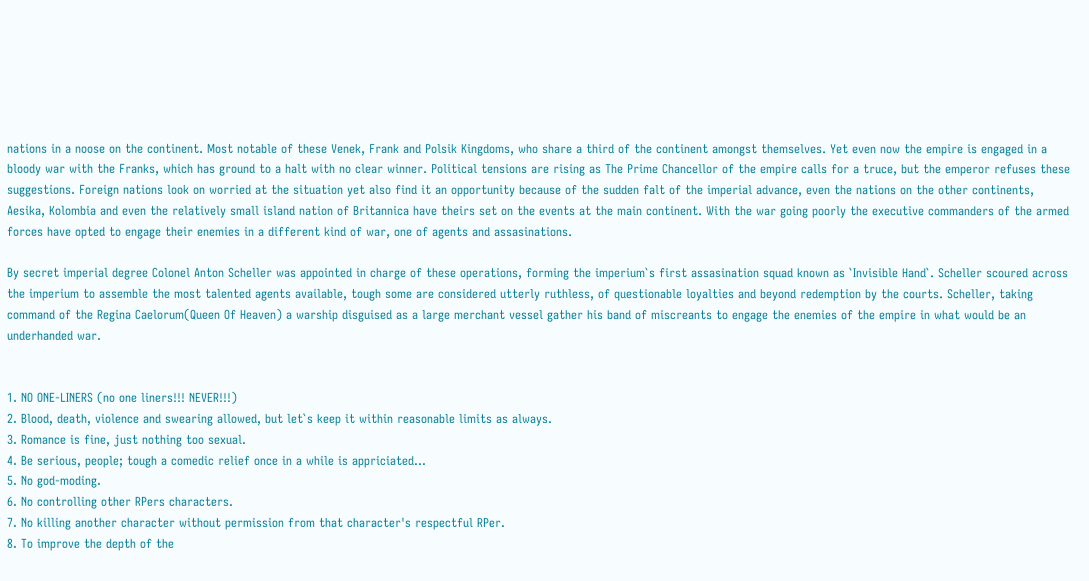nations in a noose on the continent. Most notable of these Venek, Frank and Polsik Kingdoms, who share a third of the continent amongst themselves. Yet even now the empire is engaged in a bloody war with the Franks, which has ground to a halt with no clear winner. Political tensions are rising as The Prime Chancellor of the empire calls for a truce, but the emperor refuses these suggestions. Foreign nations look on worried at the situation yet also find it an opportunity because of the sudden falt of the imperial advance, even the nations on the other continents, Aesika, Kolombia and even the relatively small island nation of Britannica have theirs set on the events at the main continent. With the war going poorly the executive commanders of the armed forces have opted to engage their enemies in a different kind of war, one of agents and assasinations.

By secret imperial degree Colonel Anton Scheller was appointed in charge of these operations, forming the imperium`s first assasination squad known as `Invisible Hand`. Scheller scoured across the imperium to assemble the most talented agents available, tough some are considered utterly ruthless, of questionable loyalties and beyond redemption by the courts. Scheller, taking command of the Regina Caelorum(Queen Of Heaven) a warship disguised as a large merchant vessel gather his band of miscreants to engage the enemies of the empire in what would be an underhanded war.


1. NO ONE-LINERS (no one liners!!! NEVER!!!)
2. Blood, death, violence and swearing allowed, but let`s keep it within reasonable limits as always.
3. Romance is fine, just nothing too sexual.
4. Be serious, people; tough a comedic relief once in a while is appriciated...
5. No god-moding.
6. No controlling other RPers characters.
7. No killing another character without permission from that character's respectful RPer.
8. To improve the depth of the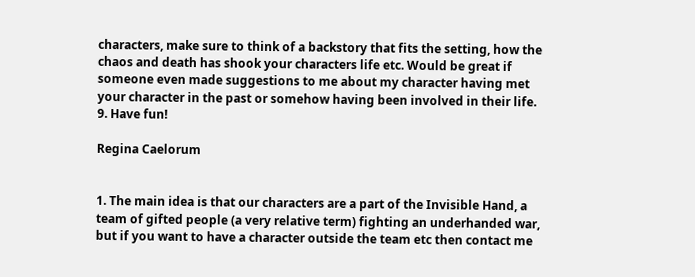characters, make sure to think of a backstory that fits the setting, how the chaos and death has shook your characters life etc. Would be great if someone even made suggestions to me about my character having met your character in the past or somehow having been involved in their life.
9. Have fun!

Regina Caelorum


1. The main idea is that our characters are a part of the Invisible Hand, a team of gifted people (a very relative term) fighting an underhanded war, but if you want to have a character outside the team etc then contact me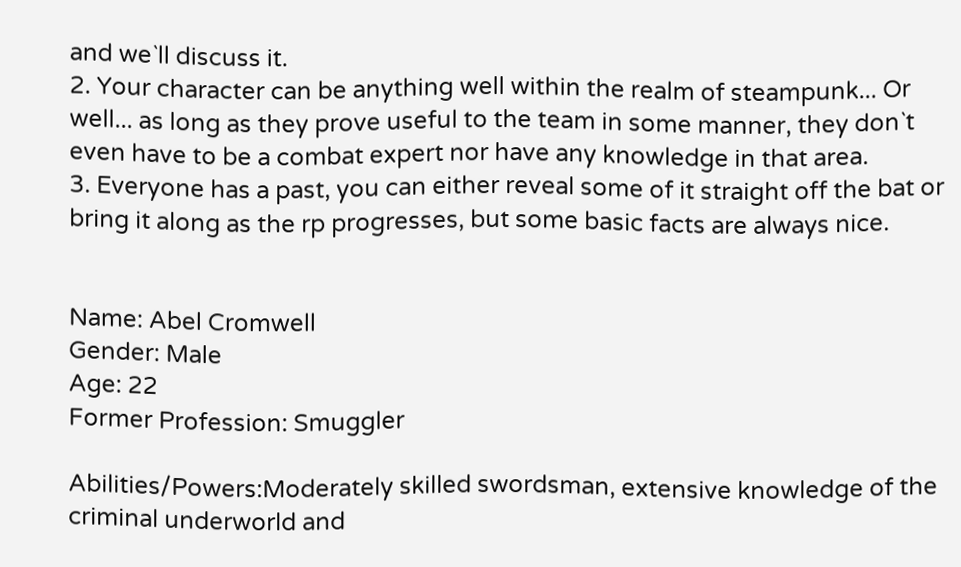and we`ll discuss it.
2. Your character can be anything well within the realm of steampunk... Or well... as long as they prove useful to the team in some manner, they don`t even have to be a combat expert nor have any knowledge in that area.
3. Everyone has a past, you can either reveal some of it straight off the bat or bring it along as the rp progresses, but some basic facts are always nice.


Name: Abel Cromwell
Gender: Male
Age: 22
Former Profession: Smuggler

Abilities/Powers:Moderately skilled swordsman, extensive knowledge of the criminal underworld and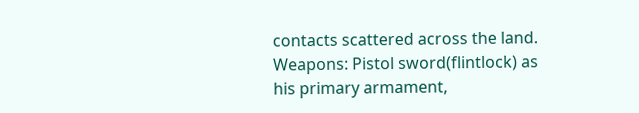contacts scattered across the land.
Weapons: Pistol sword(flintlock) as his primary armament,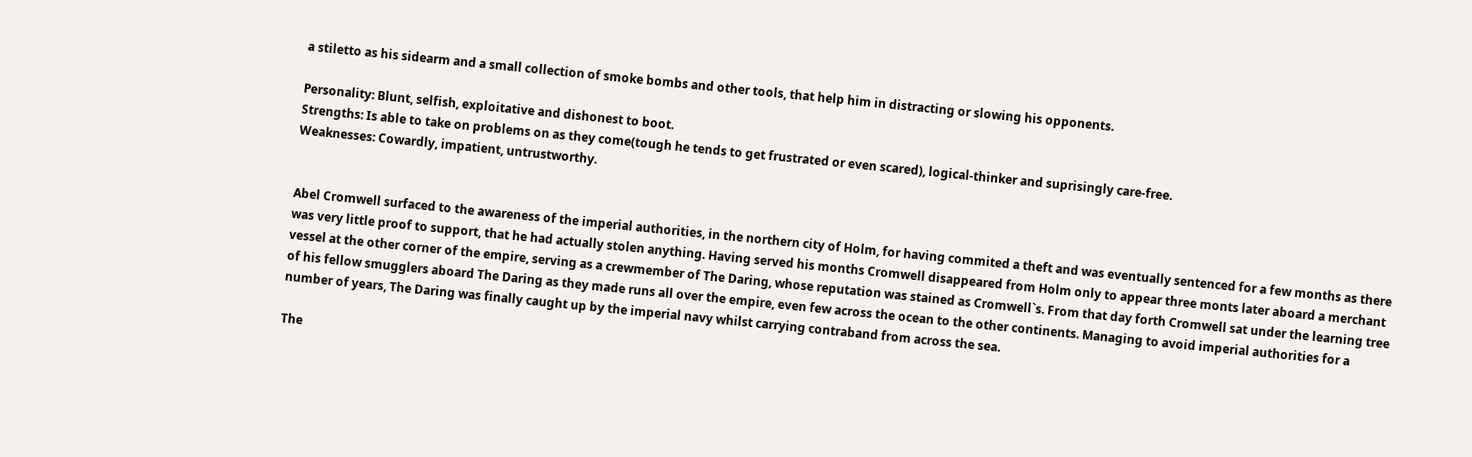a stiletto as his sidearm and a small collection of smoke bombs and other tools, that help him in distracting or slowing his opponents.

Personality: Blunt, selfish, exploitative and dishonest to boot.
Strengths: Is able to take on problems on as they come(tough he tends to get frustrated or even scared), logical-thinker and suprisingly care-free.
Weaknesses: Cowardly, impatient, untrustworthy.


Abel Cromwell surfaced to the awareness of the imperial authorities, in the northern city of Holm, for having commited a theft and was eventually sentenced for a few months as there was very little proof to support, that he had actually stolen anything. Having served his months Cromwell disappeared from Holm only to appear three monts later aboard a merchant vessel at the other corner of the empire, serving as a crewmember of The Daring, whose reputation was stained as Cromwell`s. From that day forth Cromwell sat under the learning tree of his fellow smugglers aboard The Daring as they made runs all over the empire, even few across the ocean to the other continents. Managing to avoid imperial authorities for a number of years, The Daring was finally caught up by the imperial navy whilst carrying contraband from across the sea.

The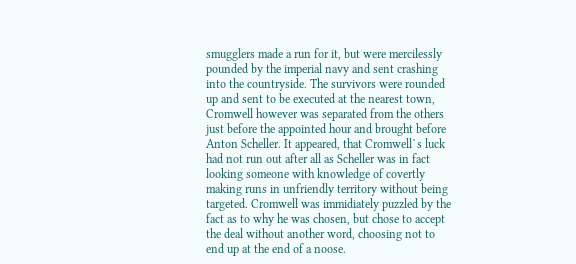smugglers made a run for it, but were mercilessly pounded by the imperial navy and sent crashing into the countryside. The survivors were rounded up and sent to be executed at the nearest town, Cromwell however was separated from the others just before the appointed hour and brought before Anton Scheller. It appeared, that Cromwell`s luck had not run out after all as Scheller was in fact looking someone with knowledge of covertly making runs in unfriendly territory without being targeted. Cromwell was immidiately puzzled by the fact as to why he was chosen, but chose to accept the deal without another word, choosing not to end up at the end of a noose.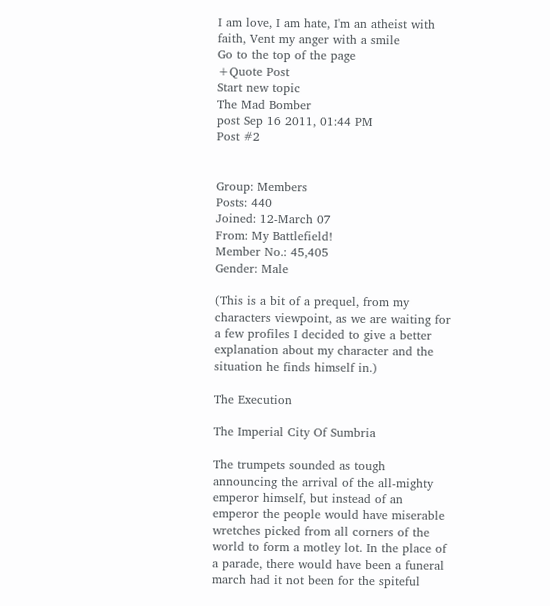I am love, I am hate, I'm an atheist with faith, Vent my anger with a smile
Go to the top of the page
+Quote Post
Start new topic
The Mad Bomber
post Sep 16 2011, 01:44 PM
Post #2


Group: Members
Posts: 440
Joined: 12-March 07
From: My Battlefield!
Member No.: 45,405
Gender: Male

(This is a bit of a prequel, from my characters viewpoint, as we are waiting for a few profiles I decided to give a better explanation about my character and the situation he finds himself in.)

The Execution

The Imperial City Of Sumbria

The trumpets sounded as tough announcing the arrival of the all-mighty emperor himself, but instead of an emperor the people would have miserable wretches picked from all corners of the world to form a motley lot. In the place of a parade, there would have been a funeral march had it not been for the spiteful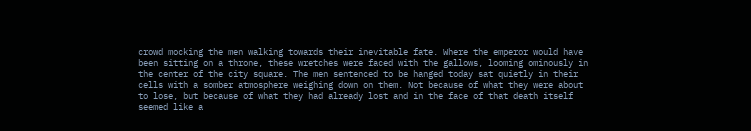crowd mocking the men walking towards their inevitable fate. Where the emperor would have been sitting on a throne, these wretches were faced with the gallows, looming ominously in the center of the city square. The men sentenced to be hanged today sat quietly in their cells with a somber atmosphere weighing down on them. Not because of what they were about to lose, but because of what they had already lost and in the face of that death itself seemed like a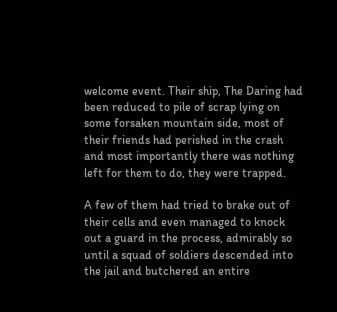welcome event. Their ship, The Daring had been reduced to pile of scrap lying on some forsaken mountain side, most of their friends had perished in the crash and most importantly there was nothing left for them to do, they were trapped.

A few of them had tried to brake out of their cells and even managed to knock out a guard in the process, admirably so until a squad of soldiers descended into the jail and butchered an entire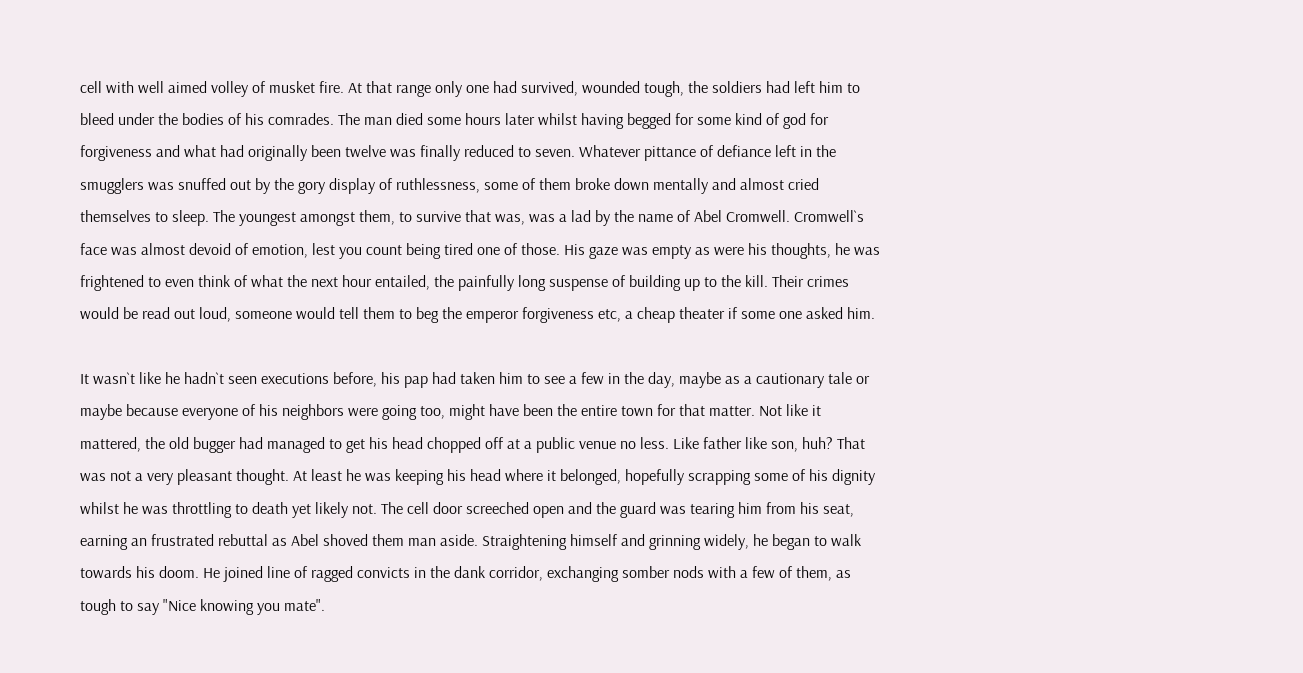cell with well aimed volley of musket fire. At that range only one had survived, wounded tough, the soldiers had left him to bleed under the bodies of his comrades. The man died some hours later whilst having begged for some kind of god for forgiveness and what had originally been twelve was finally reduced to seven. Whatever pittance of defiance left in the smugglers was snuffed out by the gory display of ruthlessness, some of them broke down mentally and almost cried themselves to sleep. The youngest amongst them, to survive that was, was a lad by the name of Abel Cromwell. Cromwell`s face was almost devoid of emotion, lest you count being tired one of those. His gaze was empty as were his thoughts, he was frightened to even think of what the next hour entailed, the painfully long suspense of building up to the kill. Their crimes would be read out loud, someone would tell them to beg the emperor forgiveness etc, a cheap theater if some one asked him.

It wasn`t like he hadn`t seen executions before, his pap had taken him to see a few in the day, maybe as a cautionary tale or maybe because everyone of his neighbors were going too, might have been the entire town for that matter. Not like it mattered, the old bugger had managed to get his head chopped off at a public venue no less. Like father like son, huh? That was not a very pleasant thought. At least he was keeping his head where it belonged, hopefully scrapping some of his dignity whilst he was throttling to death yet likely not. The cell door screeched open and the guard was tearing him from his seat, earning an frustrated rebuttal as Abel shoved them man aside. Straightening himself and grinning widely, he began to walk towards his doom. He joined line of ragged convicts in the dank corridor, exchanging somber nods with a few of them, as tough to say "Nice knowing you mate".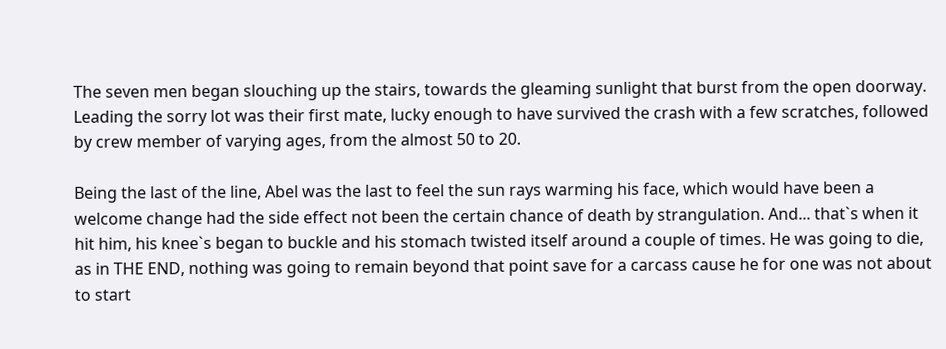The seven men began slouching up the stairs, towards the gleaming sunlight that burst from the open doorway. Leading the sorry lot was their first mate, lucky enough to have survived the crash with a few scratches, followed by crew member of varying ages, from the almost 50 to 20.

Being the last of the line, Abel was the last to feel the sun rays warming his face, which would have been a welcome change had the side effect not been the certain chance of death by strangulation. And... that`s when it hit him, his knee`s began to buckle and his stomach twisted itself around a couple of times. He was going to die, as in THE END, nothing was going to remain beyond that point save for a carcass cause he for one was not about to start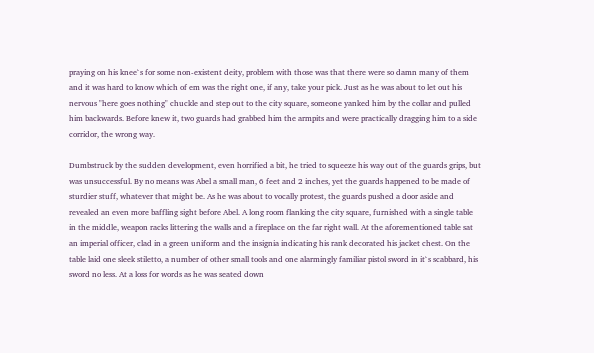praying on his knee`s for some non-existent deity, problem with those was that there were so damn many of them and it was hard to know which of em was the right one, if any, take your pick. Just as he was about to let out his nervous "here goes nothing" chuckle and step out to the city square, someone yanked him by the collar and pulled him backwards. Before knew it, two guards had grabbed him the armpits and were practically dragging him to a side corridor, the wrong way.

Dumbstruck by the sudden development, even horrified a bit, he tried to squeeze his way out of the guards grips, but was unsuccessful. By no means was Abel a small man, 6 feet and 2 inches, yet the guards happened to be made of sturdier stuff, whatever that might be. As he was about to vocally protest, the guards pushed a door aside and revealed an even more baffling sight before Abel. A long room flanking the city square, furnished with a single table in the middle, weapon racks littering the walls and a fireplace on the far right wall. At the aforementioned table sat an imperial officer, clad in a green uniform and the insignia indicating his rank decorated his jacket chest. On the table laid one sleek stiletto, a number of other small tools and one alarmingly familiar pistol sword in it`s scabbard, his sword no less. At a loss for words as he was seated down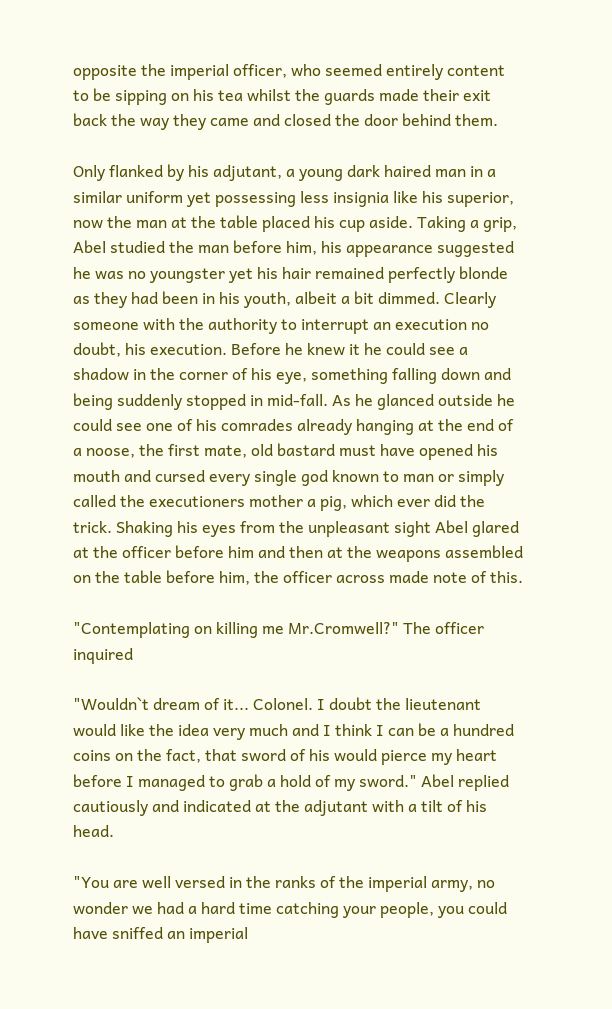opposite the imperial officer, who seemed entirely content to be sipping on his tea whilst the guards made their exit back the way they came and closed the door behind them.

Only flanked by his adjutant, a young dark haired man in a similar uniform yet possessing less insignia like his superior, now the man at the table placed his cup aside. Taking a grip, Abel studied the man before him, his appearance suggested he was no youngster yet his hair remained perfectly blonde as they had been in his youth, albeit a bit dimmed. Clearly someone with the authority to interrupt an execution no doubt, his execution. Before he knew it he could see a shadow in the corner of his eye, something falling down and being suddenly stopped in mid-fall. As he glanced outside he could see one of his comrades already hanging at the end of a noose, the first mate, old bastard must have opened his mouth and cursed every single god known to man or simply called the executioners mother a pig, which ever did the trick. Shaking his eyes from the unpleasant sight Abel glared at the officer before him and then at the weapons assembled on the table before him, the officer across made note of this.

"Contemplating on killing me Mr.Cromwell?" The officer inquired

"Wouldn`t dream of it... Colonel. I doubt the lieutenant would like the idea very much and I think I can be a hundred coins on the fact, that sword of his would pierce my heart before I managed to grab a hold of my sword." Abel replied cautiously and indicated at the adjutant with a tilt of his head.

"You are well versed in the ranks of the imperial army, no wonder we had a hard time catching your people, you could have sniffed an imperial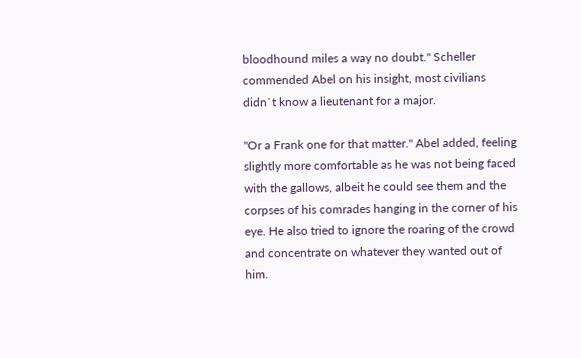bloodhound miles a way no doubt." Scheller commended Abel on his insight, most civilians didn`t know a lieutenant for a major.

"Or a Frank one for that matter." Abel added, feeling slightly more comfortable as he was not being faced with the gallows, albeit he could see them and the corpses of his comrades hanging in the corner of his eye. He also tried to ignore the roaring of the crowd and concentrate on whatever they wanted out of him.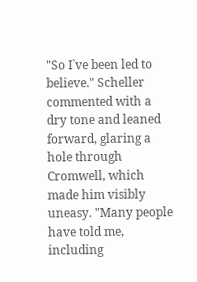"So I`ve been led to believe." Scheller commented with a dry tone and leaned forward, glaring a hole through Cromwell, which made him visibly uneasy. "Many people have told me, including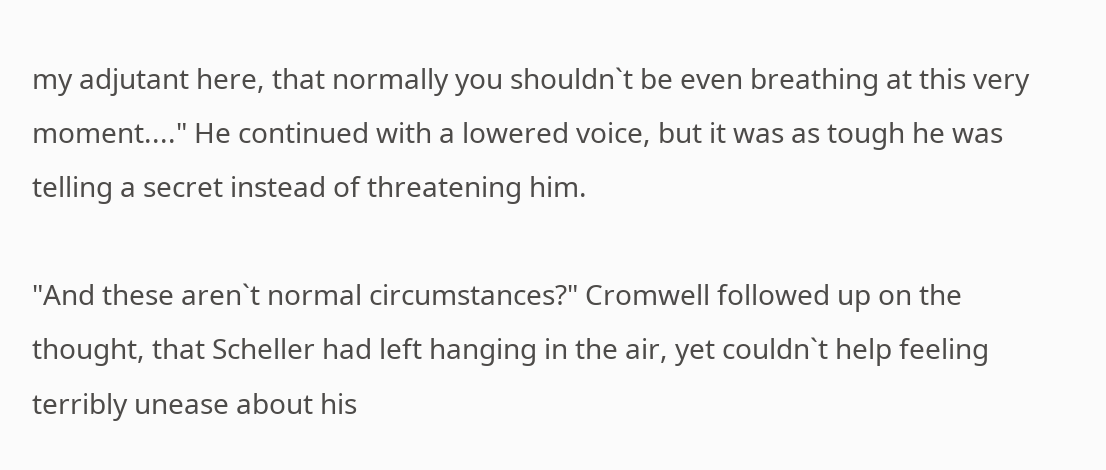my adjutant here, that normally you shouldn`t be even breathing at this very moment...." He continued with a lowered voice, but it was as tough he was telling a secret instead of threatening him.

"And these aren`t normal circumstances?" Cromwell followed up on the thought, that Scheller had left hanging in the air, yet couldn`t help feeling terribly unease about his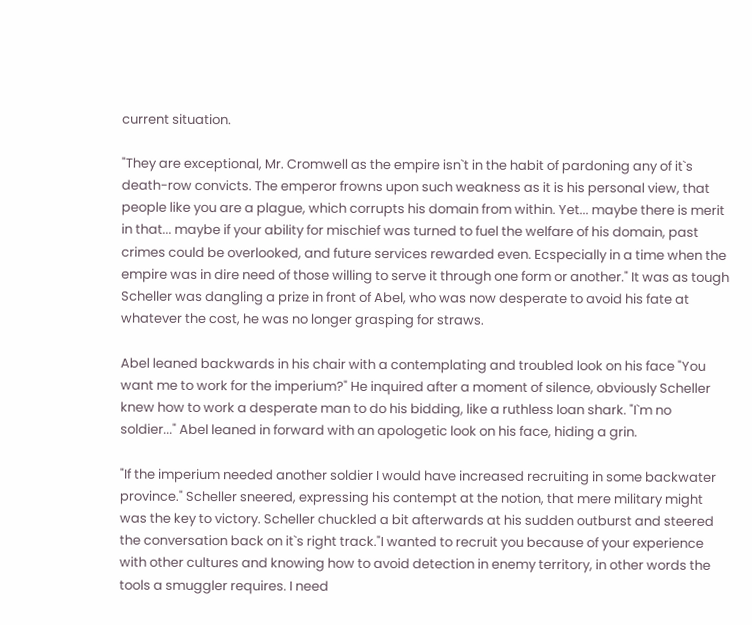current situation.

"They are exceptional, Mr. Cromwell as the empire isn`t in the habit of pardoning any of it`s death-row convicts. The emperor frowns upon such weakness as it is his personal view, that people like you are a plague, which corrupts his domain from within. Yet... maybe there is merit in that... maybe if your ability for mischief was turned to fuel the welfare of his domain, past crimes could be overlooked, and future services rewarded even. Ecspecially in a time when the empire was in dire need of those willing to serve it through one form or another." It was as tough Scheller was dangling a prize in front of Abel, who was now desperate to avoid his fate at whatever the cost, he was no longer grasping for straws.

Abel leaned backwards in his chair with a contemplating and troubled look on his face "You want me to work for the imperium?" He inquired after a moment of silence, obviously Scheller knew how to work a desperate man to do his bidding, like a ruthless loan shark. "I`m no soldier..." Abel leaned in forward with an apologetic look on his face, hiding a grin.

"If the imperium needed another soldier I would have increased recruiting in some backwater province." Scheller sneered, expressing his contempt at the notion, that mere military might was the key to victory. Scheller chuckled a bit afterwards at his sudden outburst and steered the conversation back on it`s right track."I wanted to recruit you because of your experience with other cultures and knowing how to avoid detection in enemy territory, in other words the tools a smuggler requires. I need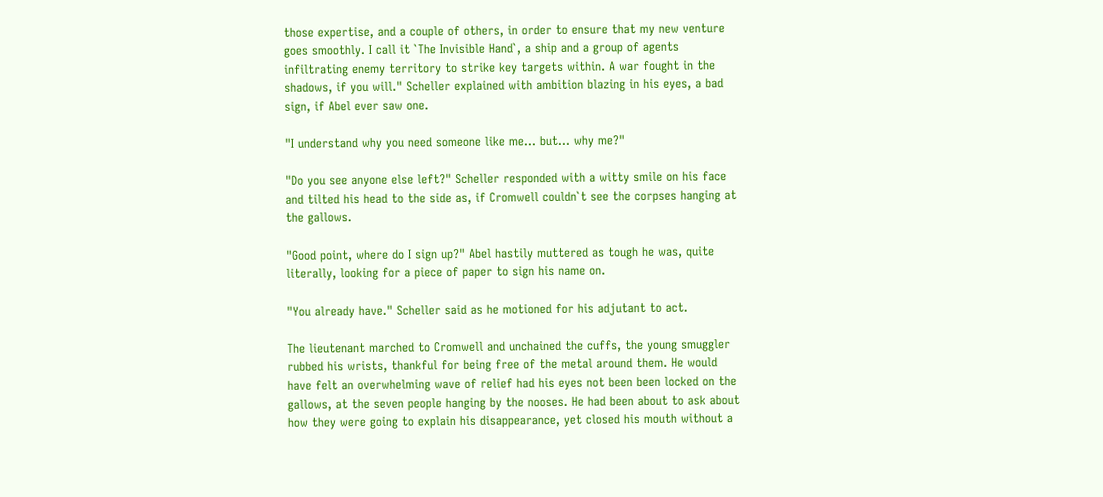those expertise, and a couple of others, in order to ensure that my new venture goes smoothly. I call it `The Invisible Hand`, a ship and a group of agents infiltrating enemy territory to strike key targets within. A war fought in the shadows, if you will." Scheller explained with ambition blazing in his eyes, a bad sign, if Abel ever saw one.

"I understand why you need someone like me... but... why me?"

"Do you see anyone else left?" Scheller responded with a witty smile on his face and tilted his head to the side as, if Cromwell couldn`t see the corpses hanging at the gallows.

"Good point, where do I sign up?" Abel hastily muttered as tough he was, quite literally, looking for a piece of paper to sign his name on.

"You already have." Scheller said as he motioned for his adjutant to act.

The lieutenant marched to Cromwell and unchained the cuffs, the young smuggler rubbed his wrists, thankful for being free of the metal around them. He would have felt an overwhelming wave of relief had his eyes not been been locked on the gallows, at the seven people hanging by the nooses. He had been about to ask about how they were going to explain his disappearance, yet closed his mouth without a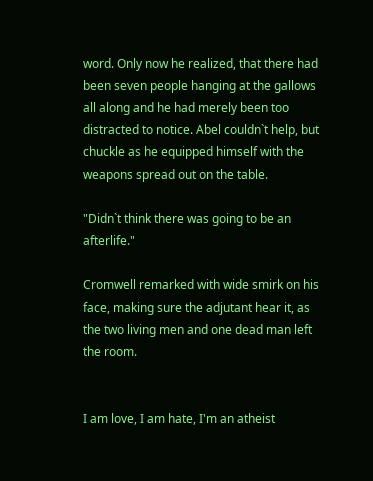word. Only now he realized, that there had been seven people hanging at the gallows all along and he had merely been too distracted to notice. Abel couldn`t help, but chuckle as he equipped himself with the weapons spread out on the table.

"Didn`t think there was going to be an afterlife."

Cromwell remarked with wide smirk on his face, making sure the adjutant hear it, as the two living men and one dead man left the room.


I am love, I am hate, I'm an atheist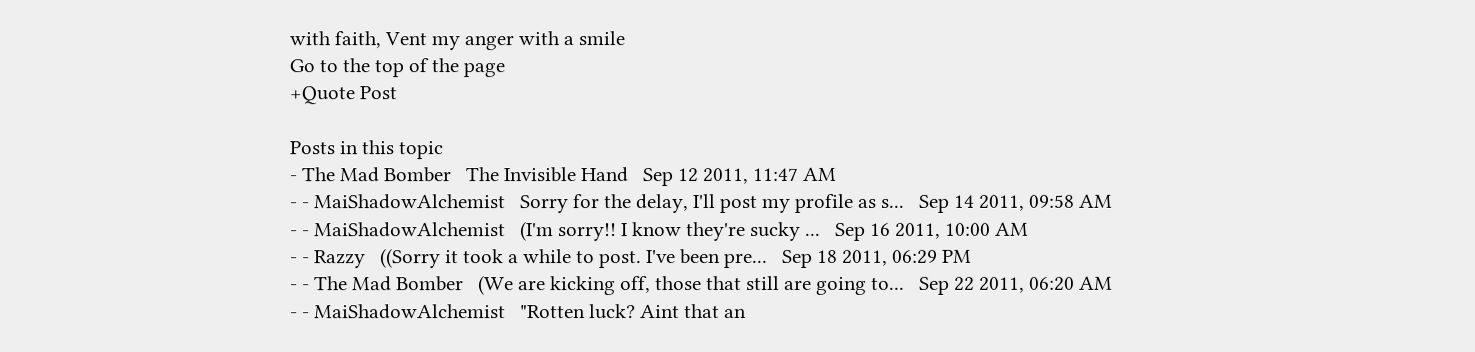with faith, Vent my anger with a smile
Go to the top of the page
+Quote Post

Posts in this topic
- The Mad Bomber   The Invisible Hand   Sep 12 2011, 11:47 AM
- - MaiShadowAlchemist   Sorry for the delay, I'll post my profile as s...   Sep 14 2011, 09:58 AM
- - MaiShadowAlchemist   (I'm sorry!! I know they're sucky ...   Sep 16 2011, 10:00 AM
- - Razzy   ((Sorry it took a while to post. I've been pre...   Sep 18 2011, 06:29 PM
- - The Mad Bomber   (We are kicking off, those that still are going to...   Sep 22 2011, 06:20 AM
- - MaiShadowAlchemist   "Rotten luck? Aint that an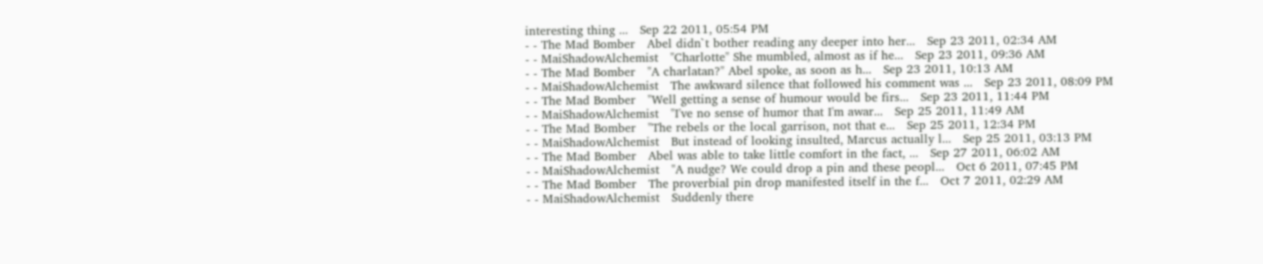interesting thing ...   Sep 22 2011, 05:54 PM
- - The Mad Bomber   Abel didn`t bother reading any deeper into her...   Sep 23 2011, 02:34 AM
- - MaiShadowAlchemist   "Charlotte" She mumbled, almost as if he...   Sep 23 2011, 09:36 AM
- - The Mad Bomber   "A charlatan?" Abel spoke, as soon as h...   Sep 23 2011, 10:13 AM
- - MaiShadowAlchemist   The awkward silence that followed his comment was ...   Sep 23 2011, 08:09 PM
- - The Mad Bomber   "Well getting a sense of humour would be firs...   Sep 23 2011, 11:44 PM
- - MaiShadowAlchemist   "I've no sense of humor that I'm awar...   Sep 25 2011, 11:49 AM
- - The Mad Bomber   "The rebels or the local garrison, not that e...   Sep 25 2011, 12:34 PM
- - MaiShadowAlchemist   But instead of looking insulted, Marcus actually l...   Sep 25 2011, 03:13 PM
- - The Mad Bomber   Abel was able to take little comfort in the fact, ...   Sep 27 2011, 06:02 AM
- - MaiShadowAlchemist   "A nudge? We could drop a pin and these peopl...   Oct 6 2011, 07:45 PM
- - The Mad Bomber   The proverbial pin drop manifested itself in the f...   Oct 7 2011, 02:29 AM
- - MaiShadowAlchemist   Suddenly there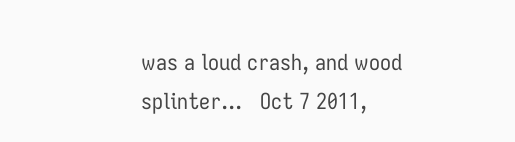was a loud crash, and wood splinter...   Oct 7 2011,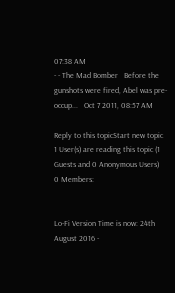07:38 AM
- - The Mad Bomber   Before the gunshots were fired, Abel was pre-occup...   Oct 7 2011, 08:57 AM

Reply to this topicStart new topic
1 User(s) are reading this topic (1 Guests and 0 Anonymous Users)
0 Members:


Lo-Fi Version Time is now: 24th August 2016 -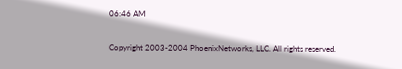06:46 AM

Copyright 2003-2004 PhoenixNetworks, LLC. All rights reserved.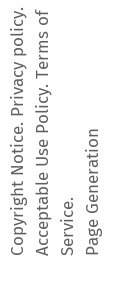Copyright Notice. Privacy policy. Acceptable Use Policy. Terms of Service.
Page Generation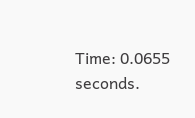Time: 0.0655 seconds.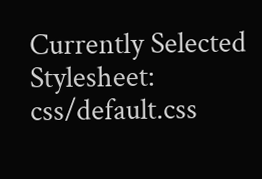Currently Selected Stylesheet: css/default.css